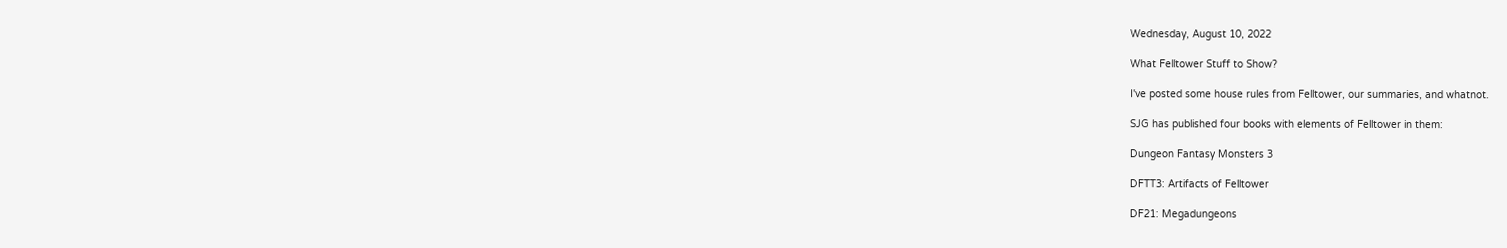Wednesday, August 10, 2022

What Felltower Stuff to Show?

I've posted some house rules from Felltower, our summaries, and whatnot.

SJG has published four books with elements of Felltower in them:

Dungeon Fantasy Monsters 3

DFTT3: Artifacts of Felltower

DF21: Megadungeons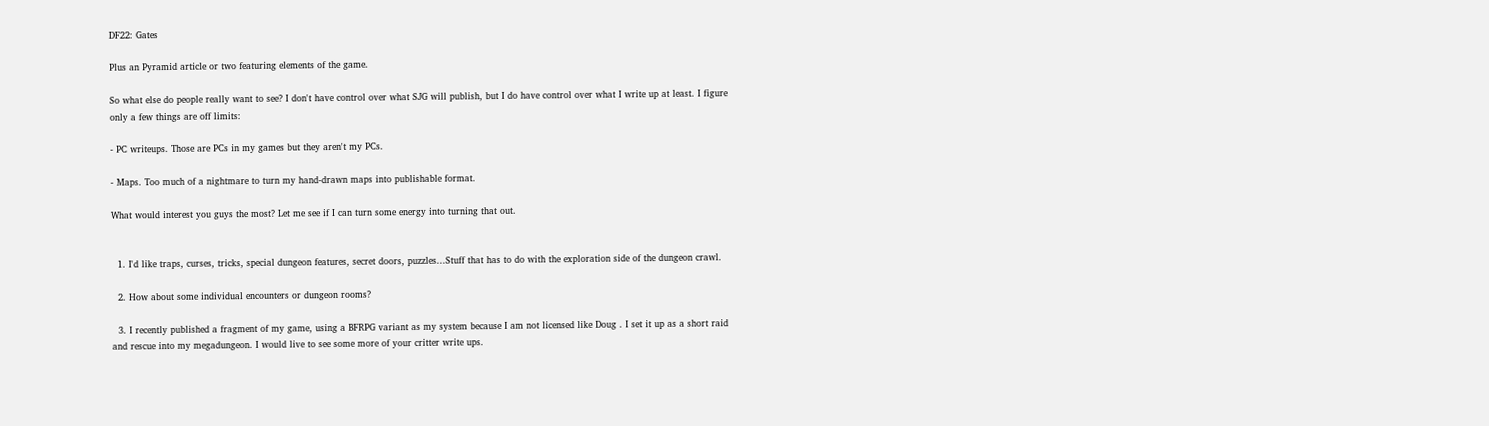DF22: Gates

Plus an Pyramid article or two featuring elements of the game.

So what else do people really want to see? I don't have control over what SJG will publish, but I do have control over what I write up at least. I figure only a few things are off limits:

- PC writeups. Those are PCs in my games but they aren't my PCs.

- Maps. Too much of a nightmare to turn my hand-drawn maps into publishable format.

What would interest you guys the most? Let me see if I can turn some energy into turning that out.


  1. I'd like traps, curses, tricks, special dungeon features, secret doors, puzzles...Stuff that has to do with the exploration side of the dungeon crawl.

  2. How about some individual encounters or dungeon rooms?

  3. I recently published a fragment of my game, using a BFRPG variant as my system because I am not licensed like Doug . I set it up as a short raid and rescue into my megadungeon. I would live to see some more of your critter write ups.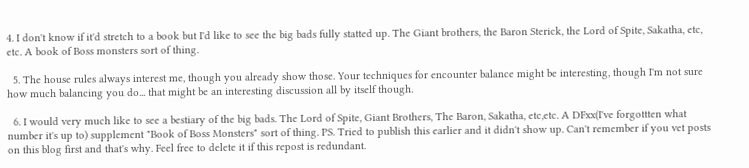4. I don't know if it'd stretch to a book but I'd like to see the big bads fully statted up. The Giant brothers, the Baron Sterick, the Lord of Spite, Sakatha, etc, etc. A book of Boss monsters sort of thing.

  5. The house rules always interest me, though you already show those. Your techniques for encounter balance might be interesting, though I'm not sure how much balancing you do... that might be an interesting discussion all by itself though.

  6. I would very much like to see a bestiary of the big bads. The Lord of Spite, Giant Brothers, The Baron, Sakatha, etc,etc. A DFxx(I've forgottten what number it's up to) supplement "Book of Boss Monsters" sort of thing. PS. Tried to publish this earlier and it didn't show up. Can't remember if you vet posts on this blog first and that's why. Feel free to delete it if this repost is redundant.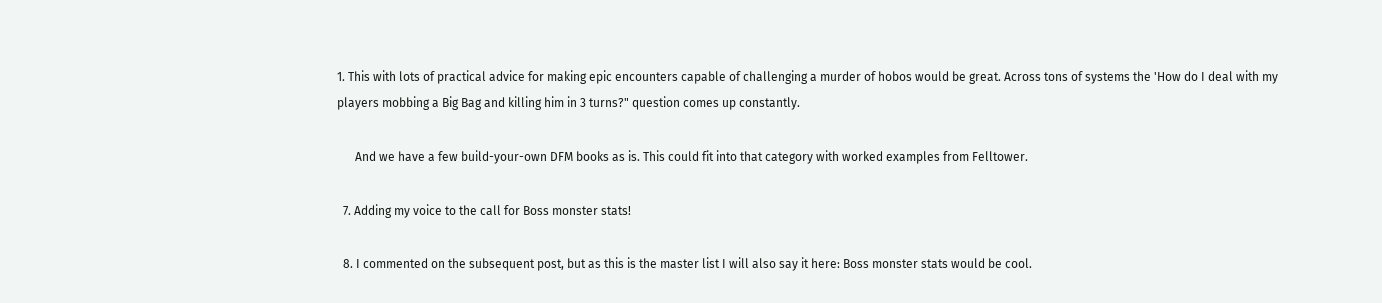1. This with lots of practical advice for making epic encounters capable of challenging a murder of hobos would be great. Across tons of systems the 'How do I deal with my players mobbing a Big Bag and killing him in 3 turns?" question comes up constantly.

      And we have a few build-your-own DFM books as is. This could fit into that category with worked examples from Felltower.

  7. Adding my voice to the call for Boss monster stats!

  8. I commented on the subsequent post, but as this is the master list I will also say it here: Boss monster stats would be cool.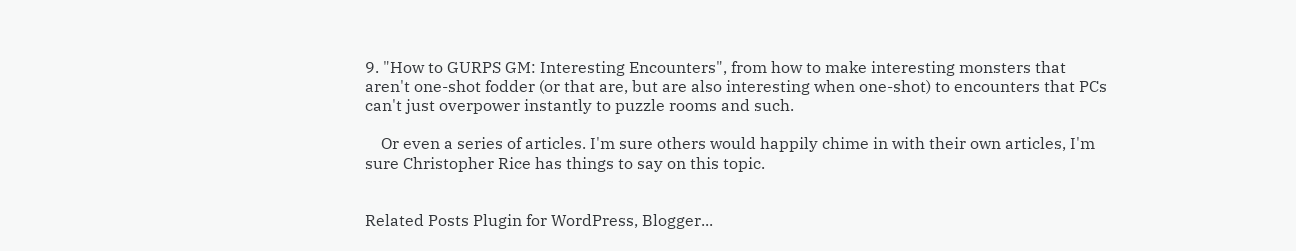9. "How to GURPS GM: Interesting Encounters", from how to make interesting monsters that aren't one-shot fodder (or that are, but are also interesting when one-shot) to encounters that PCs can't just overpower instantly to puzzle rooms and such.

    Or even a series of articles. I'm sure others would happily chime in with their own articles, I'm sure Christopher Rice has things to say on this topic.


Related Posts Plugin for WordPress, Blogger...